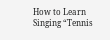How to Learn Singing “Tennis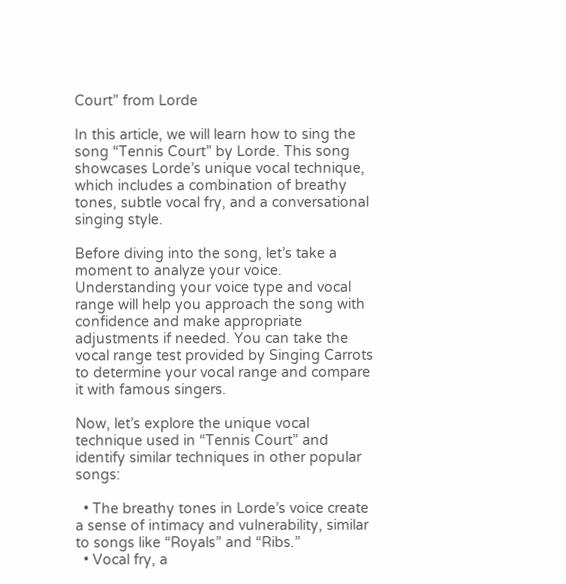Court” from Lorde

In this article, we will learn how to sing the song “Tennis Court” by Lorde. This song showcases Lorde’s unique vocal technique, which includes a combination of breathy tones, subtle vocal fry, and a conversational singing style.

Before diving into the song, let’s take a moment to analyze your voice. Understanding your voice type and vocal range will help you approach the song with confidence and make appropriate adjustments if needed. You can take the vocal range test provided by Singing Carrots to determine your vocal range and compare it with famous singers.

Now, let’s explore the unique vocal technique used in “Tennis Court” and identify similar techniques in other popular songs:

  • The breathy tones in Lorde’s voice create a sense of intimacy and vulnerability, similar to songs like “Royals” and “Ribs.”
  • Vocal fry, a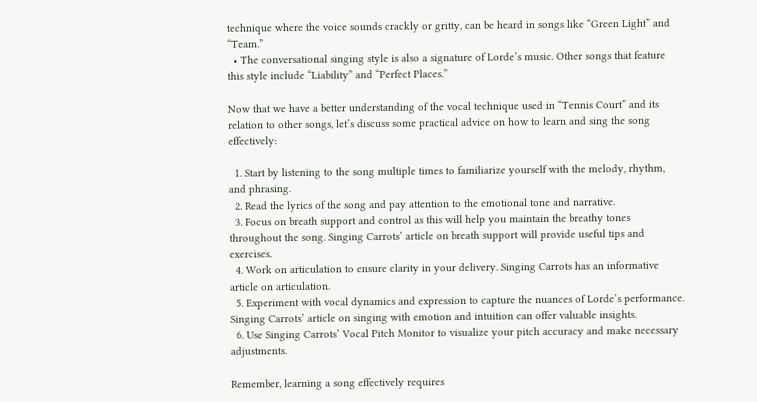technique where the voice sounds crackly or gritty, can be heard in songs like “Green Light” and “Team.”
  • The conversational singing style is also a signature of Lorde’s music. Other songs that feature this style include “Liability” and “Perfect Places.”

Now that we have a better understanding of the vocal technique used in “Tennis Court” and its relation to other songs, let’s discuss some practical advice on how to learn and sing the song effectively:

  1. Start by listening to the song multiple times to familiarize yourself with the melody, rhythm, and phrasing.
  2. Read the lyrics of the song and pay attention to the emotional tone and narrative.
  3. Focus on breath support and control as this will help you maintain the breathy tones throughout the song. Singing Carrots’ article on breath support will provide useful tips and exercises.
  4. Work on articulation to ensure clarity in your delivery. Singing Carrots has an informative article on articulation.
  5. Experiment with vocal dynamics and expression to capture the nuances of Lorde’s performance. Singing Carrots’ article on singing with emotion and intuition can offer valuable insights.
  6. Use Singing Carrots’ Vocal Pitch Monitor to visualize your pitch accuracy and make necessary adjustments.

Remember, learning a song effectively requires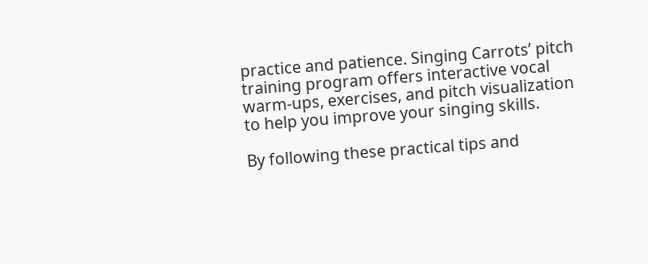practice and patience. Singing Carrots’ pitch training program offers interactive vocal warm-ups, exercises, and pitch visualization to help you improve your singing skills.

By following these practical tips and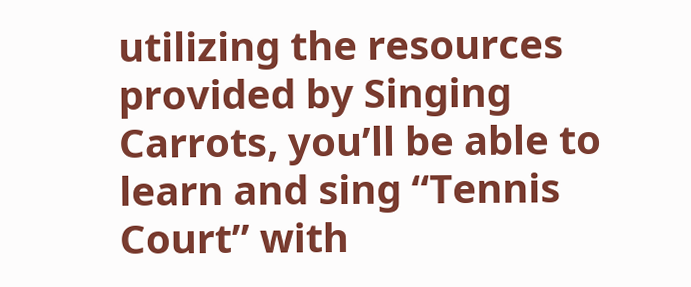utilizing the resources provided by Singing Carrots, you’ll be able to learn and sing “Tennis Court” with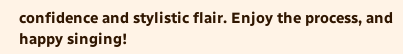confidence and stylistic flair. Enjoy the process, and happy singing!